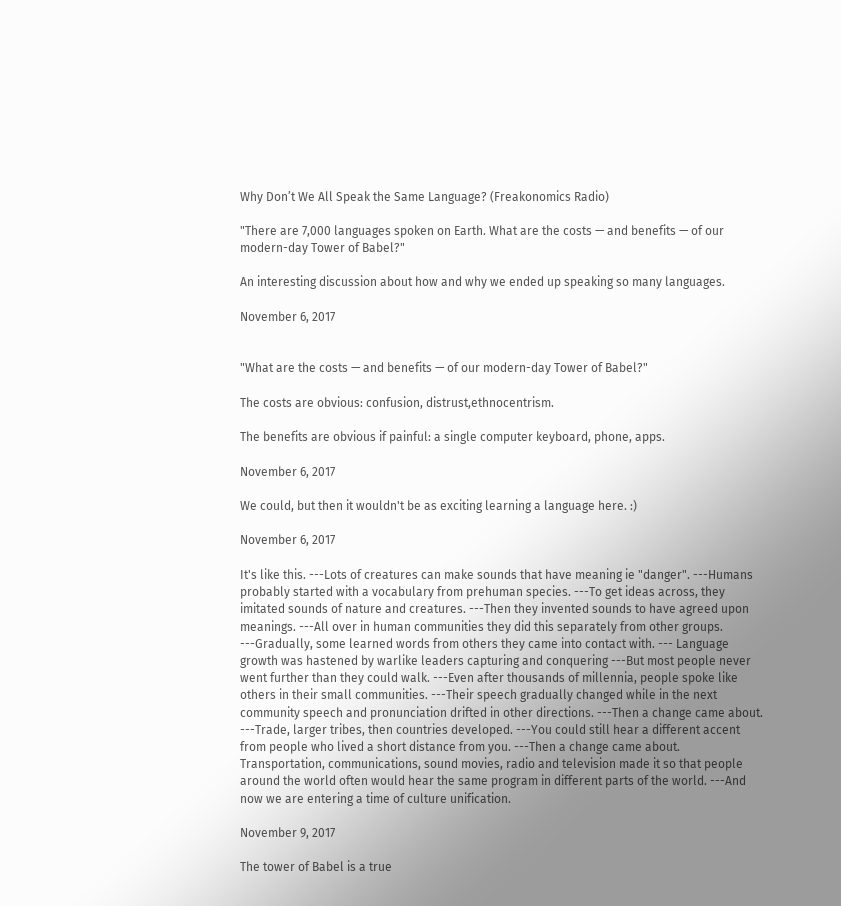Why Don’t We All Speak the Same Language? (Freakonomics Radio)

"There are 7,000 languages spoken on Earth. What are the costs — and benefits — of our modern-day Tower of Babel?"

An interesting discussion about how and why we ended up speaking so many languages.

November 6, 2017


"What are the costs — and benefits — of our modern-day Tower of Babel?"

The costs are obvious: confusion, distrust,ethnocentrism.

The benefits are obvious if painful: a single computer keyboard, phone, apps.

November 6, 2017

We could, but then it wouldn't be as exciting learning a language here. :)

November 6, 2017

It's like this. ---Lots of creatures can make sounds that have meaning ie "danger". ---Humans probably started with a vocabulary from prehuman species. ---To get ideas across, they imitated sounds of nature and creatures. ---Then they invented sounds to have agreed upon meanings. ---All over in human communities they did this separately from other groups. ---Gradually, some learned words from others they came into contact with. --- Language growth was hastened by warlike leaders capturing and conquering ---But most people never went further than they could walk. ---Even after thousands of millennia, people spoke like others in their small communities. ---Their speech gradually changed while in the next community speech and pronunciation drifted in other directions. ---Then a change came about. ---Trade, larger tribes, then countries developed. ---You could still hear a different accent from people who lived a short distance from you. ---Then a change came about. Transportation, communications, sound movies, radio and television made it so that people around the world often would hear the same program in different parts of the world. ---And now we are entering a time of culture unification.

November 9, 2017

The tower of Babel is a true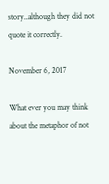story..although they did not quote it correctly.

November 6, 2017

What ever you may think about the metaphor of not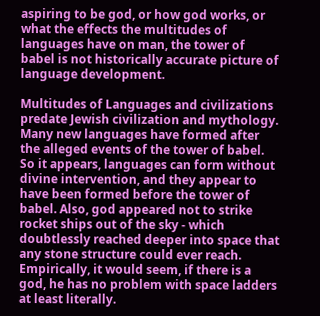aspiring to be god, or how god works, or what the effects the multitudes of languages have on man, the tower of babel is not historically accurate picture of language development.

Multitudes of Languages and civilizations predate Jewish civilization and mythology. Many new languages have formed after the alleged events of the tower of babel. So it appears, languages can form without divine intervention, and they appear to have been formed before the tower of babel. Also, god appeared not to strike rocket ships out of the sky - which doubtlessly reached deeper into space that any stone structure could ever reach. Empirically, it would seem, if there is a god, he has no problem with space ladders at least literally.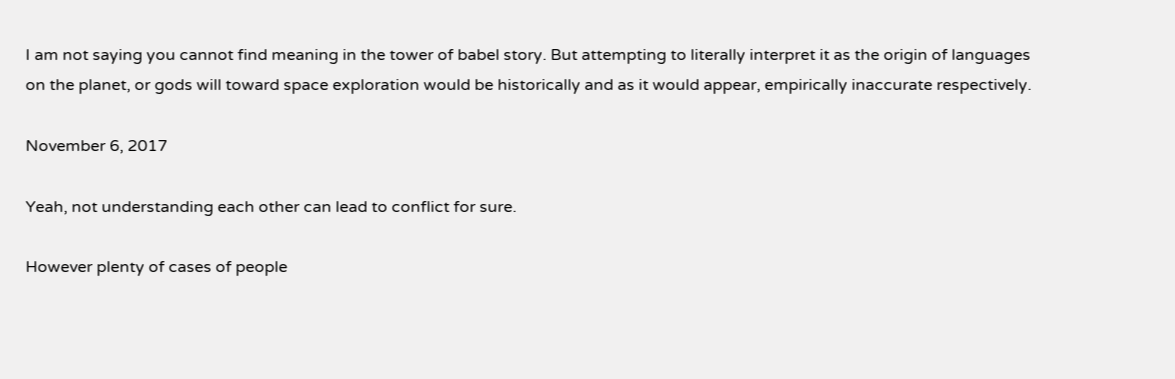I am not saying you cannot find meaning in the tower of babel story. But attempting to literally interpret it as the origin of languages on the planet, or gods will toward space exploration would be historically and as it would appear, empirically inaccurate respectively.

November 6, 2017

Yeah, not understanding each other can lead to conflict for sure.

However plenty of cases of people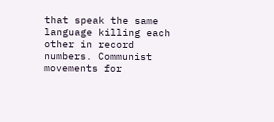that speak the same language killing each other in record numbers. Communist movements for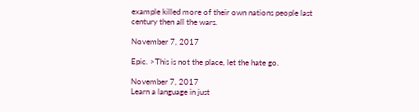example killed more of their own nations people last century then all the wars.

November 7, 2017

Epic. >This is not the place, let the hate go.

November 7, 2017
Learn a language in just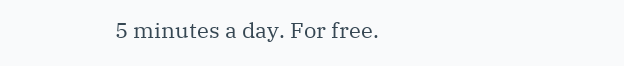5 minutes a day. For free.